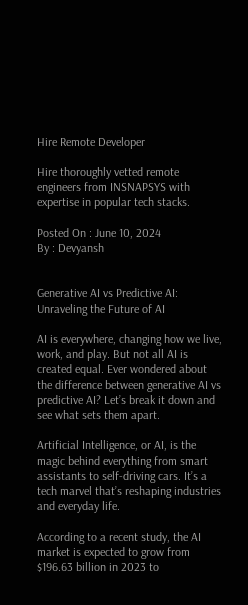Hire Remote Developer

Hire thoroughly vetted remote engineers from INSNAPSYS with expertise in popular tech stacks.

Posted On : June 10, 2024
By : Devyansh


Generative AI vs Predictive AI: Unraveling the Future of AI

AI is everywhere, changing how we live, work, and play. But not all AI is created equal. Ever wondered about the difference between generative AI vs predictive AI? Let’s break it down and see what sets them apart.

Artificial Intelligence, or AI, is the magic behind everything from smart assistants to self-driving cars. It’s a tech marvel that’s reshaping industries and everyday life.

According to a recent study, the AI market is expected to grow from $196.63 billion in 2023 to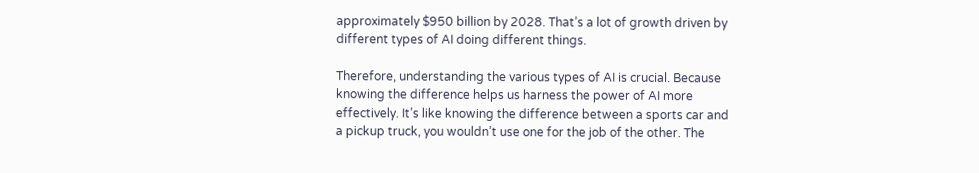approximately $950 billion by 2028. That’s a lot of growth driven by different types of AI doing different things.

Therefore, understanding the various types of AI is crucial. Because knowing the difference helps us harness the power of AI more effectively. It’s like knowing the difference between a sports car and a pickup truck, you wouldn’t use one for the job of the other. The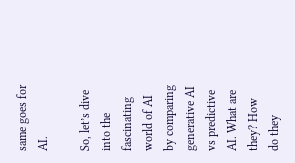same goes for AI.

So, let’s dive into the fascinating world of AI by comparing generative AI vs predictive AI. What are they? How do they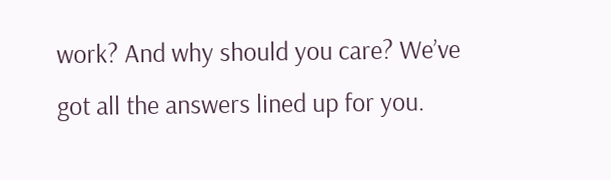work? And why should you care? We’ve got all the answers lined up for you.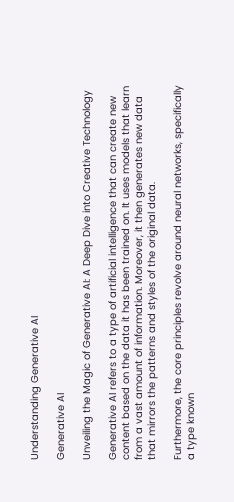Understanding Generative AI

Generative AI

Unveiling the Magic of Generative AI: A Deep Dive into Creative Technology

Generative AI refers to a type of artificial intelligence that can create new content based on the data it has been trained on. It uses models that learn from a vast amount of information. Moreover, it then generates new data that mirrors the patterns and styles of the original data.

Furthermore, the core principles revolve around neural networks, specifically a type known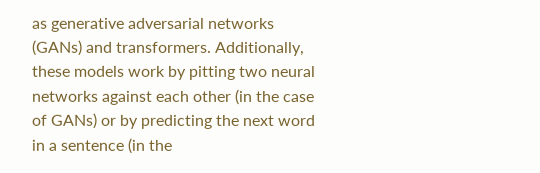as generative adversarial networks (GANs) and transformers. Additionally, these models work by pitting two neural networks against each other (in the case of GANs) or by predicting the next word in a sentence (in the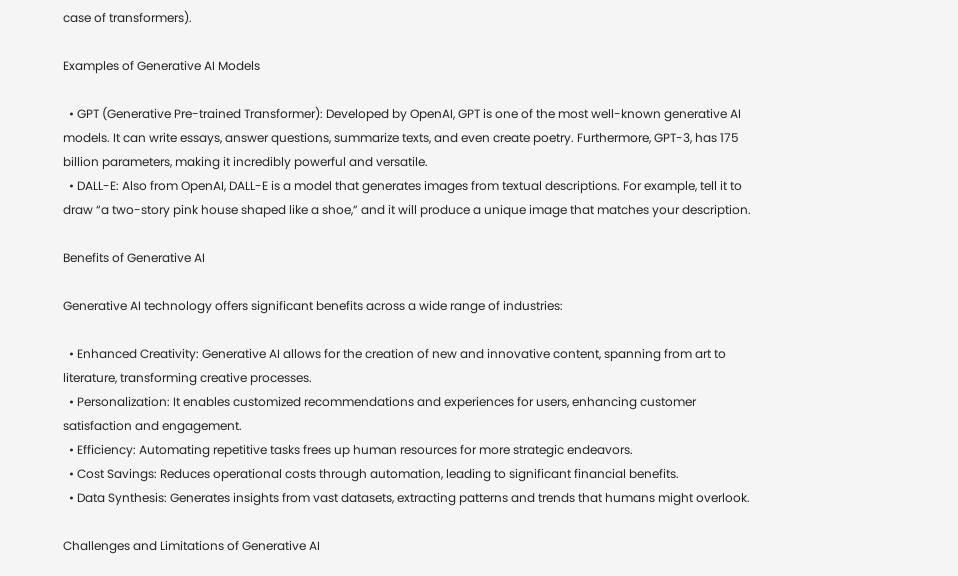case of transformers).

Examples of Generative AI Models

  • GPT (Generative Pre-trained Transformer): Developed by OpenAI, GPT is one of the most well-known generative AI models. It can write essays, answer questions, summarize texts, and even create poetry. Furthermore, GPT-3, has 175 billion parameters, making it incredibly powerful and versatile.
  • DALL-E: Also from OpenAI, DALL-E is a model that generates images from textual descriptions. For example, tell it to draw “a two-story pink house shaped like a shoe,” and it will produce a unique image that matches your description.

Benefits of Generative AI

Generative AI technology offers significant benefits across a wide range of industries:

  • Enhanced Creativity: Generative AI allows for the creation of new and innovative content, spanning from art to literature, transforming creative processes.
  • Personalization: It enables customized recommendations and experiences for users, enhancing customer satisfaction and engagement.
  • Efficiency: Automating repetitive tasks frees up human resources for more strategic endeavors.
  • Cost Savings: Reduces operational costs through automation, leading to significant financial benefits.
  • Data Synthesis: Generates insights from vast datasets, extracting patterns and trends that humans might overlook.

Challenges and Limitations of Generative AI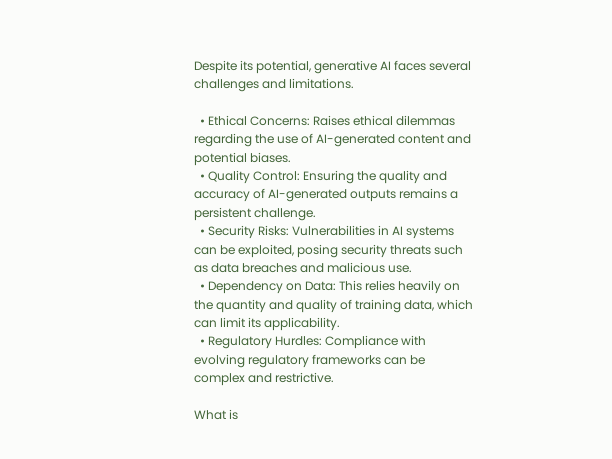Despite its potential, generative AI faces several challenges and limitations.

  • Ethical Concerns: Raises ethical dilemmas regarding the use of AI-generated content and potential biases.
  • Quality Control: Ensuring the quality and accuracy of AI-generated outputs remains a persistent challenge.
  • Security Risks: Vulnerabilities in AI systems can be exploited, posing security threats such as data breaches and malicious use.
  • Dependency on Data: This relies heavily on the quantity and quality of training data, which can limit its applicability.
  • Regulatory Hurdles: Compliance with evolving regulatory frameworks can be complex and restrictive.

What is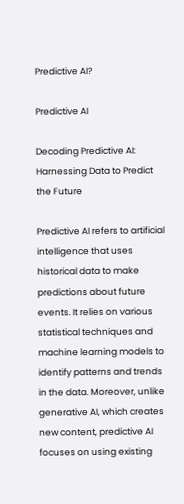Predictive AI?

Predictive AI

Decoding Predictive AI: Harnessing Data to Predict the Future

Predictive AI refers to artificial intelligence that uses historical data to make predictions about future events. It relies on various statistical techniques and machine learning models to identify patterns and trends in the data. Moreover, unlike generative AI, which creates new content, predictive AI focuses on using existing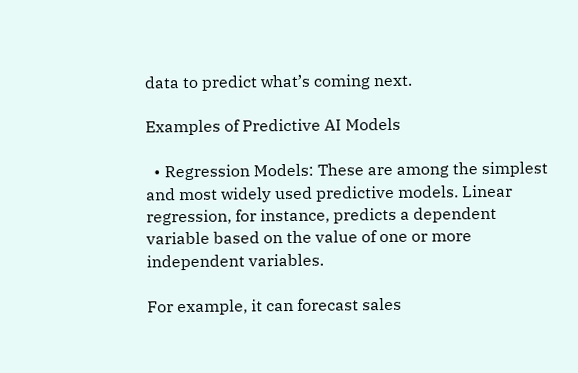data to predict what’s coming next.

Examples of Predictive AI Models

  • Regression Models: These are among the simplest and most widely used predictive models. Linear regression, for instance, predicts a dependent variable based on the value of one or more independent variables.

For example, it can forecast sales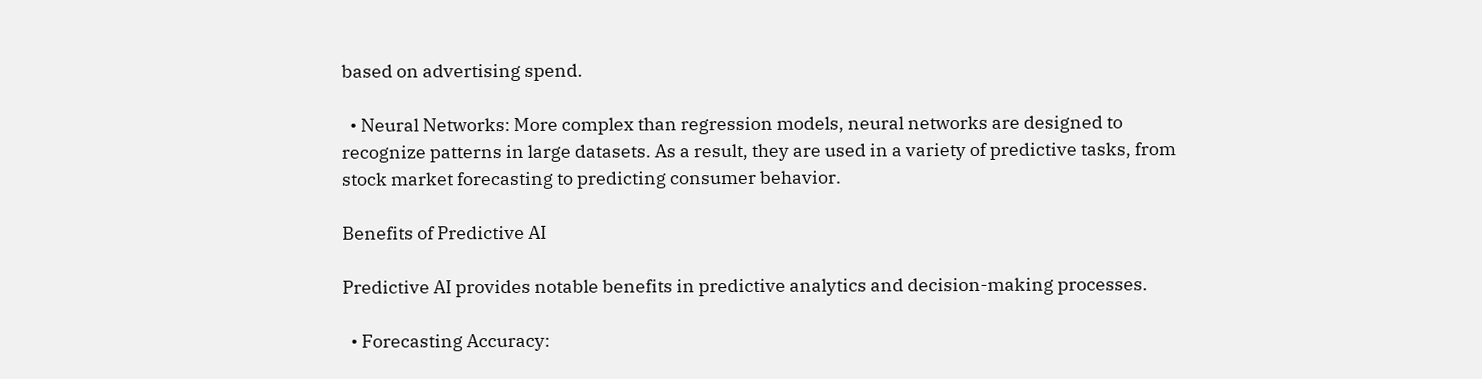based on advertising spend.

  • Neural Networks: More complex than regression models, neural networks are designed to recognize patterns in large datasets. As a result, they are used in a variety of predictive tasks, from stock market forecasting to predicting consumer behavior.

Benefits of Predictive AI

Predictive AI provides notable benefits in predictive analytics and decision-making processes.

  • Forecasting Accuracy: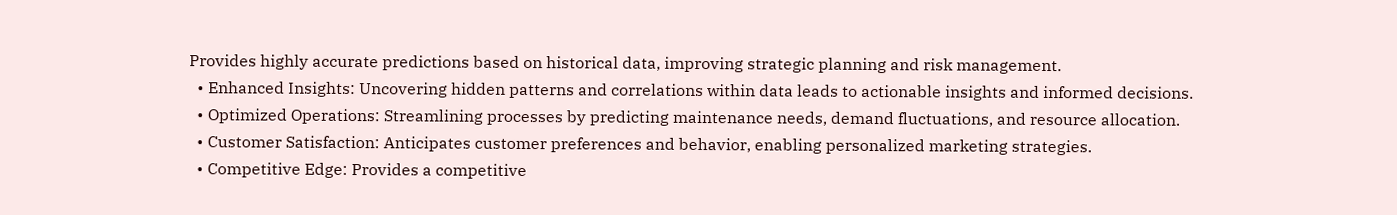Provides highly accurate predictions based on historical data, improving strategic planning and risk management.
  • Enhanced Insights: Uncovering hidden patterns and correlations within data leads to actionable insights and informed decisions.
  • Optimized Operations: Streamlining processes by predicting maintenance needs, demand fluctuations, and resource allocation.
  • Customer Satisfaction: Anticipates customer preferences and behavior, enabling personalized marketing strategies.
  • Competitive Edge: Provides a competitive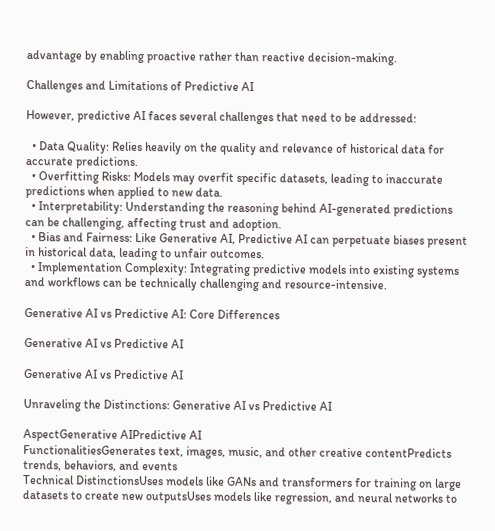advantage by enabling proactive rather than reactive decision-making.

Challenges and Limitations of Predictive AI

However, predictive AI faces several challenges that need to be addressed:

  • Data Quality: Relies heavily on the quality and relevance of historical data for accurate predictions.
  • Overfitting Risks: Models may overfit specific datasets, leading to inaccurate predictions when applied to new data.
  • Interpretability: Understanding the reasoning behind AI-generated predictions can be challenging, affecting trust and adoption.
  • Bias and Fairness: Like Generative AI, Predictive AI can perpetuate biases present in historical data, leading to unfair outcomes.
  • Implementation Complexity: Integrating predictive models into existing systems and workflows can be technically challenging and resource-intensive.

Generative AI vs Predictive AI: Core Differences

Generative AI vs Predictive AI

Generative AI vs Predictive AI

Unraveling the Distinctions: Generative AI vs Predictive AI

AspectGenerative AIPredictive AI
FunctionalitiesGenerates text, images, music, and other creative contentPredicts trends, behaviors, and events
Technical DistinctionsUses models like GANs and transformers for training on large datasets to create new outputsUses models like regression, and neural networks to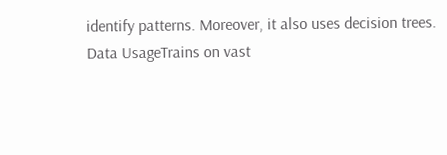identify patterns. Moreover, it also uses decision trees.
Data UsageTrains on vast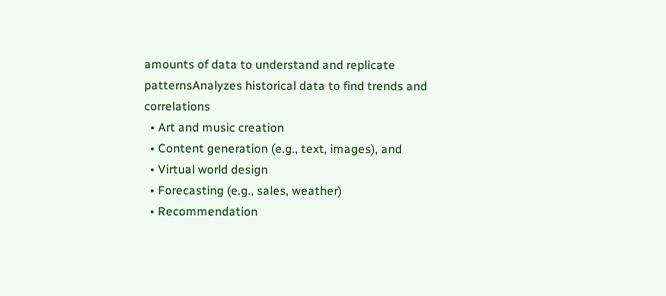amounts of data to understand and replicate patternsAnalyzes historical data to find trends and correlations
  • Art and music creation
  • Content generation (e.g., text, images), and
  • Virtual world design
  • Forecasting (e.g., sales, weather)
  • Recommendation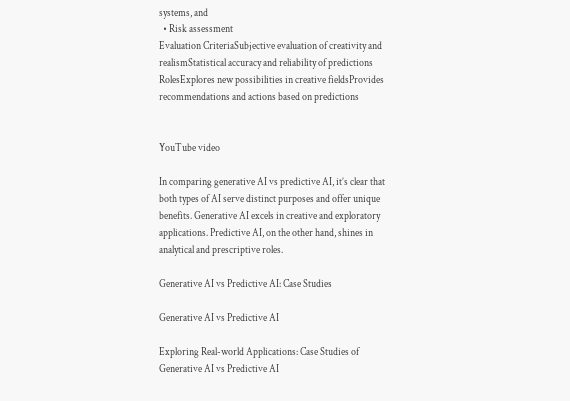systems, and
  • Risk assessment
Evaluation CriteriaSubjective evaluation of creativity and realismStatistical accuracy and reliability of predictions
RolesExplores new possibilities in creative fieldsProvides recommendations and actions based on predictions


YouTube video

In comparing generative AI vs predictive AI, it’s clear that both types of AI serve distinct purposes and offer unique benefits. Generative AI excels in creative and exploratory applications. Predictive AI, on the other hand, shines in analytical and prescriptive roles.

Generative AI vs Predictive AI: Case Studies

Generative AI vs Predictive AI

Exploring Real-world Applications: Case Studies of Generative AI vs Predictive AI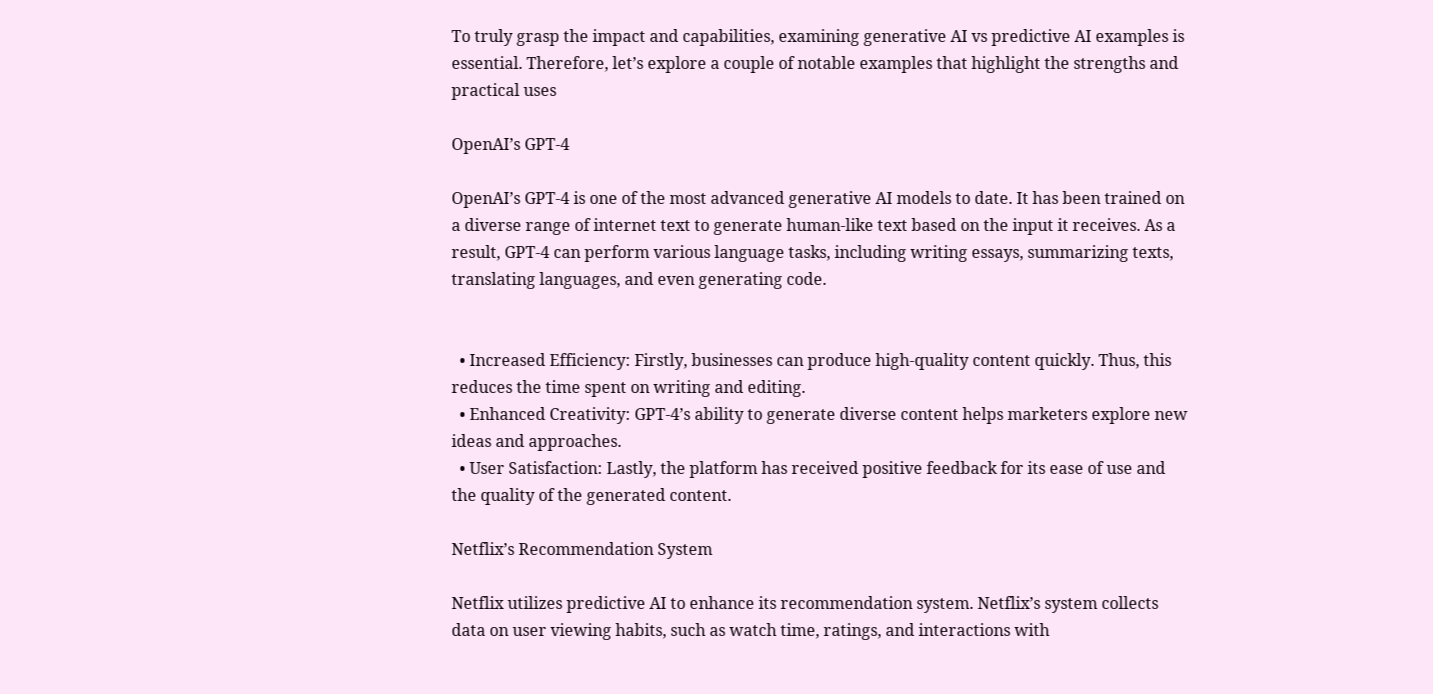To truly grasp the impact and capabilities, examining generative AI vs predictive AI examples is essential. Therefore, let’s explore a couple of notable examples that highlight the strengths and practical uses

OpenAI’s GPT-4

OpenAI’s GPT-4 is one of the most advanced generative AI models to date. It has been trained on a diverse range of internet text to generate human-like text based on the input it receives. As a result, GPT-4 can perform various language tasks, including writing essays, summarizing texts, translating languages, and even generating code.


  • Increased Efficiency: Firstly, businesses can produce high-quality content quickly. Thus, this reduces the time spent on writing and editing.
  • Enhanced Creativity: GPT-4’s ability to generate diverse content helps marketers explore new ideas and approaches.
  • User Satisfaction: Lastly, the platform has received positive feedback for its ease of use and the quality of the generated content.

Netflix’s Recommendation System

Netflix utilizes predictive AI to enhance its recommendation system. Netflix’s system collects data on user viewing habits, such as watch time, ratings, and interactions with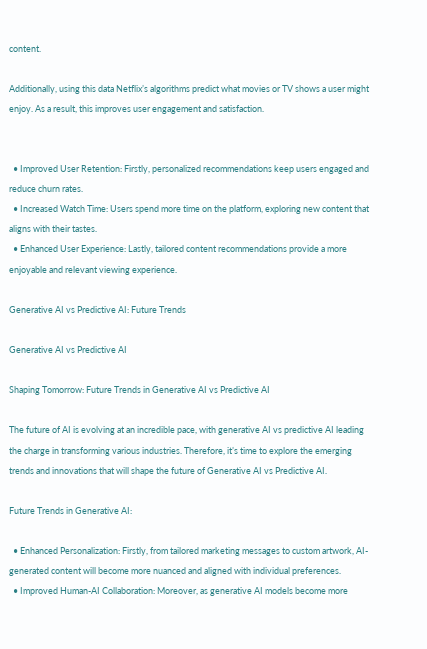content.

Additionally, using this data Netflix’s algorithms predict what movies or TV shows a user might enjoy. As a result, this improves user engagement and satisfaction.


  • Improved User Retention: Firstly, personalized recommendations keep users engaged and reduce churn rates.
  • Increased Watch Time: Users spend more time on the platform, exploring new content that aligns with their tastes.
  • Enhanced User Experience: Lastly, tailored content recommendations provide a more enjoyable and relevant viewing experience.

Generative AI vs Predictive AI: Future Trends

Generative AI vs Predictive AI

Shaping Tomorrow: Future Trends in Generative AI vs Predictive AI

The future of AI is evolving at an incredible pace, with generative AI vs predictive AI leading the charge in transforming various industries. Therefore, it’s time to explore the emerging trends and innovations that will shape the future of Generative AI vs Predictive AI.

Future Trends in Generative AI:

  • Enhanced Personalization: Firstly, from tailored marketing messages to custom artwork, AI-generated content will become more nuanced and aligned with individual preferences.
  • Improved Human-AI Collaboration: Moreover, as generative AI models become more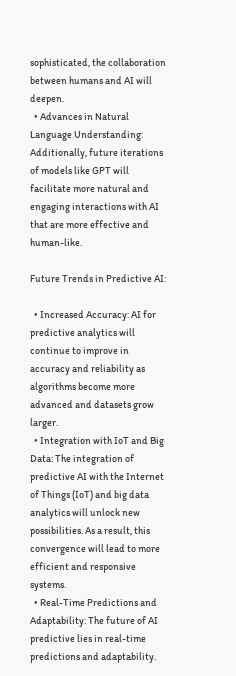sophisticated, the collaboration between humans and AI will deepen.
  • Advances in Natural Language Understanding: Additionally, future iterations of models like GPT will facilitate more natural and engaging interactions with AI that are more effective and human-like.

Future Trends in Predictive AI:

  • Increased Accuracy: AI for predictive analytics will continue to improve in accuracy and reliability as algorithms become more advanced and datasets grow larger.
  • Integration with IoT and Big Data: The integration of predictive AI with the Internet of Things (IoT) and big data analytics will unlock new possibilities. As a result, this convergence will lead to more efficient and responsive systems.
  • Real-Time Predictions and Adaptability: The future of AI predictive lies in real-time predictions and adaptability.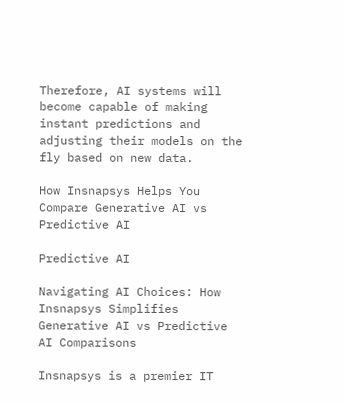Therefore, AI systems will become capable of making instant predictions and adjusting their models on the fly based on new data.

How Insnapsys Helps You Compare Generative AI vs Predictive AI

Predictive AI

Navigating AI Choices: How Insnapsys Simplifies Generative AI vs Predictive AI Comparisons

Insnapsys is a premier IT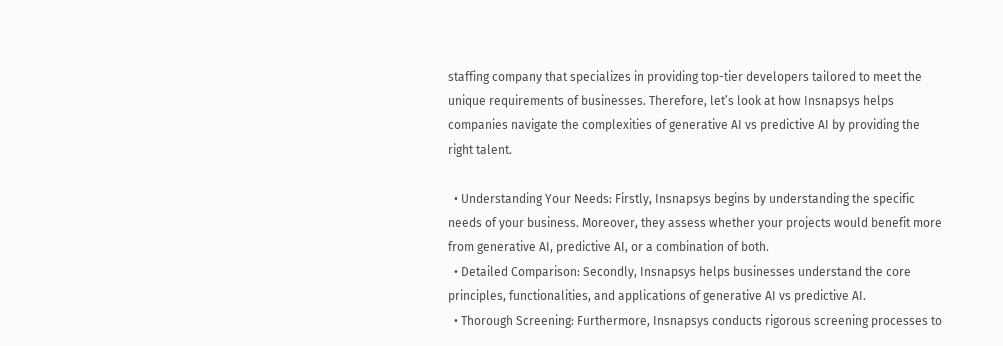staffing company that specializes in providing top-tier developers tailored to meet the unique requirements of businesses. Therefore, let’s look at how Insnapsys helps companies navigate the complexities of generative AI vs predictive AI by providing the right talent.

  • Understanding Your Needs: Firstly, Insnapsys begins by understanding the specific needs of your business. Moreover, they assess whether your projects would benefit more from generative AI, predictive AI, or a combination of both.
  • Detailed Comparison: Secondly, Insnapsys helps businesses understand the core principles, functionalities, and applications of generative AI vs predictive AI.
  • Thorough Screening: Furthermore, Insnapsys conducts rigorous screening processes to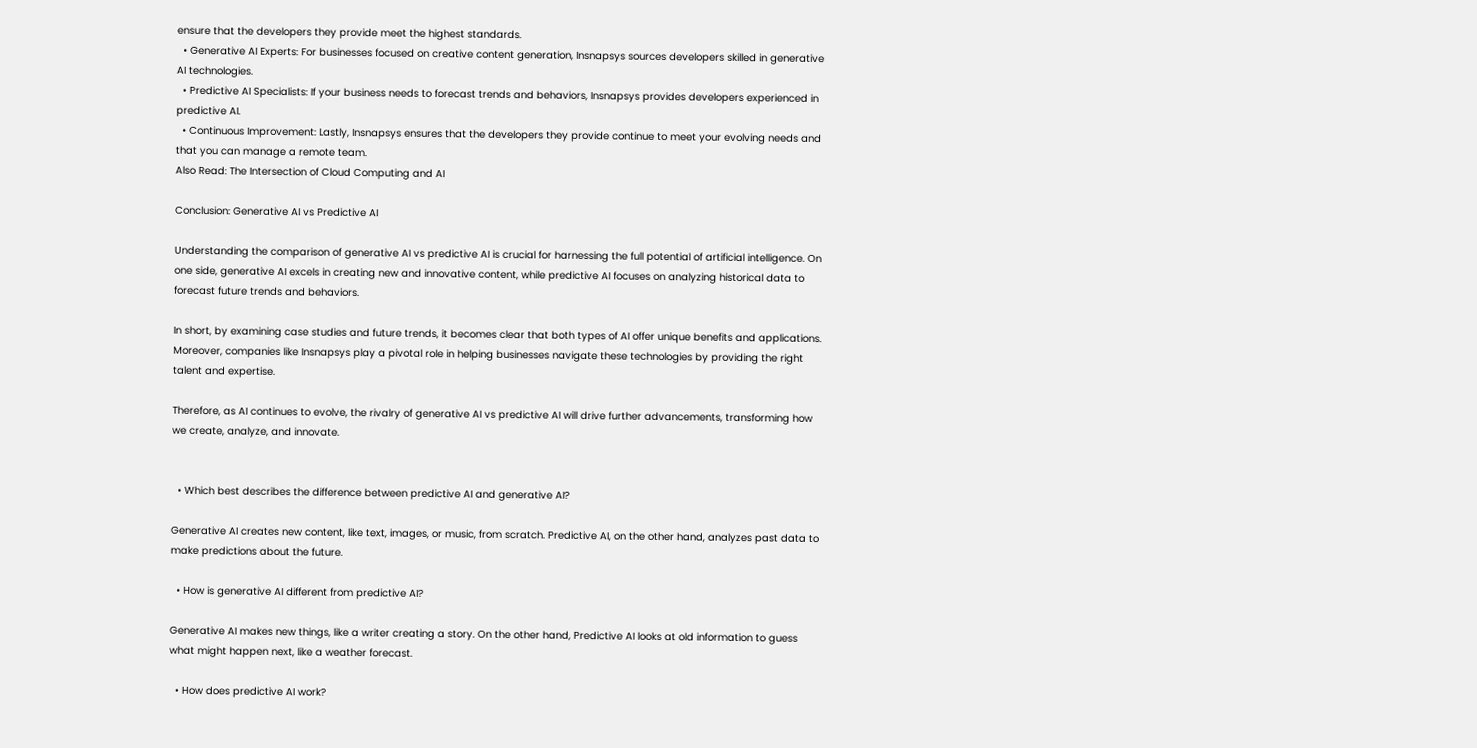ensure that the developers they provide meet the highest standards.
  • Generative AI Experts: For businesses focused on creative content generation, Insnapsys sources developers skilled in generative AI technologies.
  • Predictive AI Specialists: If your business needs to forecast trends and behaviors, Insnapsys provides developers experienced in predictive AI.
  • Continuous Improvement: Lastly, Insnapsys ensures that the developers they provide continue to meet your evolving needs and that you can manage a remote team.
Also Read: The Intersection of Cloud Computing and AI

Conclusion: Generative AI vs Predictive AI

Understanding the comparison of generative AI vs predictive AI is crucial for harnessing the full potential of artificial intelligence. On one side, generative AI excels in creating new and innovative content, while predictive AI focuses on analyzing historical data to forecast future trends and behaviors.

In short, by examining case studies and future trends, it becomes clear that both types of AI offer unique benefits and applications. Moreover, companies like Insnapsys play a pivotal role in helping businesses navigate these technologies by providing the right talent and expertise.

Therefore, as AI continues to evolve, the rivalry of generative AI vs predictive AI will drive further advancements, transforming how we create, analyze, and innovate.


  • Which best describes the difference between predictive AI and generative AI?

Generative AI creates new content, like text, images, or music, from scratch. Predictive AI, on the other hand, analyzes past data to make predictions about the future.

  • How is generative AI different from predictive AI?

Generative AI makes new things, like a writer creating a story. On the other hand, Predictive AI looks at old information to guess what might happen next, like a weather forecast.

  • How does predictive AI work?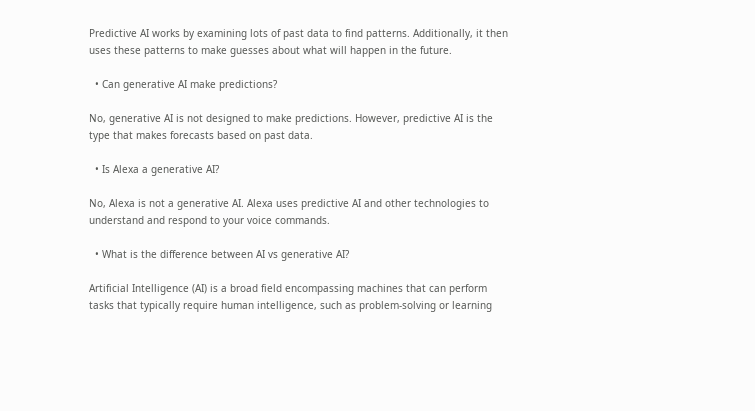Predictive AI works by examining lots of past data to find patterns. Additionally, it then uses these patterns to make guesses about what will happen in the future.

  • Can generative AI make predictions?

No, generative AI is not designed to make predictions. However, predictive AI is the type that makes forecasts based on past data.

  • Is Alexa a generative AI?

No, Alexa is not a generative AI. Alexa uses predictive AI and other technologies to understand and respond to your voice commands.

  • What is the difference between AI vs generative AI?

Artificial Intelligence (AI) is a broad field encompassing machines that can perform tasks that typically require human intelligence, such as problem-solving or learning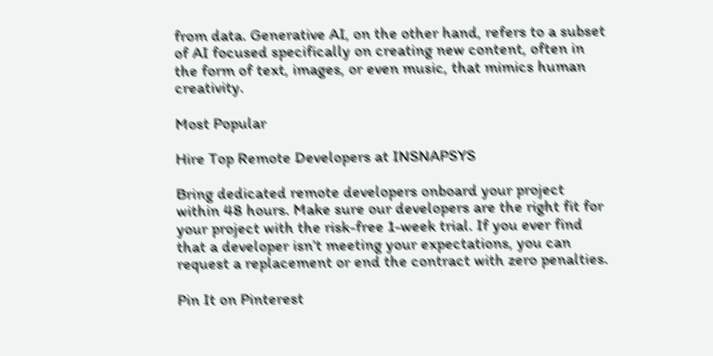from data. Generative AI, on the other hand, refers to a subset of AI focused specifically on creating new content, often in the form of text, images, or even music, that mimics human creativity.

Most Popular

Hire Top Remote Developers at INSNAPSYS

Bring dedicated remote developers onboard your project within 48 hours. Make sure our developers are the right fit for your project with the risk-free 1-week trial. If you ever find that a developer isn’t meeting your expectations, you can request a replacement or end the contract with zero penalties.

Pin It on Pinterest